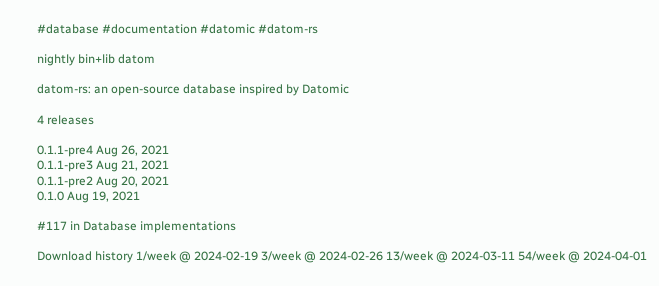#database #documentation #datomic #datom-rs

nightly bin+lib datom

datom-rs: an open-source database inspired by Datomic

4 releases

0.1.1-pre4 Aug 26, 2021
0.1.1-pre3 Aug 21, 2021
0.1.1-pre2 Aug 20, 2021
0.1.0 Aug 19, 2021

#117 in Database implementations

Download history 1/week @ 2024-02-19 3/week @ 2024-02-26 13/week @ 2024-03-11 54/week @ 2024-04-01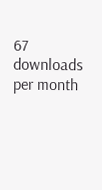67 downloads per month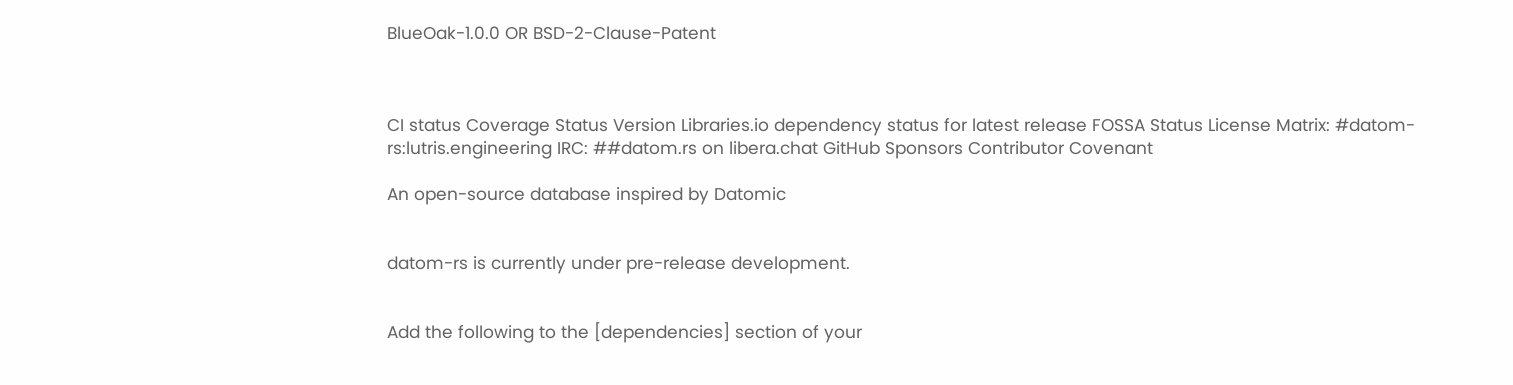BlueOak-1.0.0 OR BSD-2-Clause-Patent



CI status Coverage Status Version Libraries.io dependency status for latest release FOSSA Status License Matrix: #datom-rs:lutris.engineering IRC: ##datom.rs on libera.chat GitHub Sponsors Contributor Covenant

An open-source database inspired by Datomic


datom-rs is currently under pre-release development.


Add the following to the [dependencies] section of your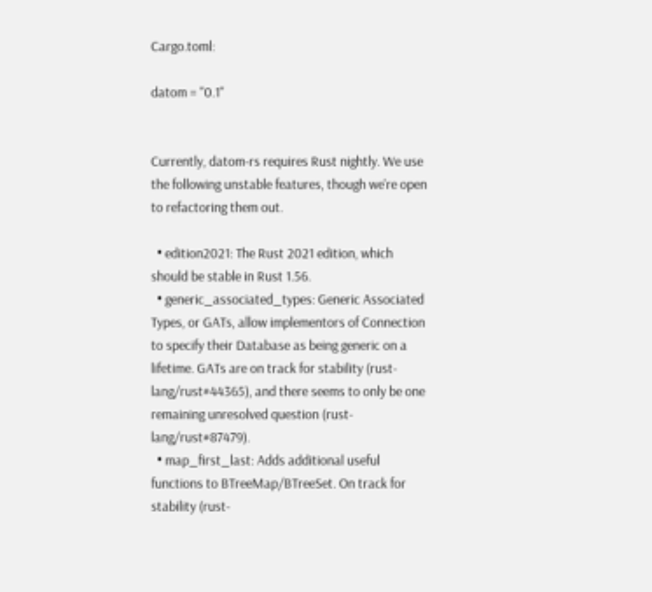Cargo.toml:

datom = "0.1"


Currently, datom-rs requires Rust nightly. We use the following unstable features, though we're open to refactoring them out.

  • edition2021: The Rust 2021 edition, which should be stable in Rust 1.56.
  • generic_associated_types: Generic Associated Types, or GATs, allow implementors of Connection to specify their Database as being generic on a lifetime. GATs are on track for stability (rust-lang/rust#44365), and there seems to only be one remaining unresolved question (rust-lang/rust#87479).
  • map_first_last: Adds additional useful functions to BTreeMap/BTreeSet. On track for stability (rust-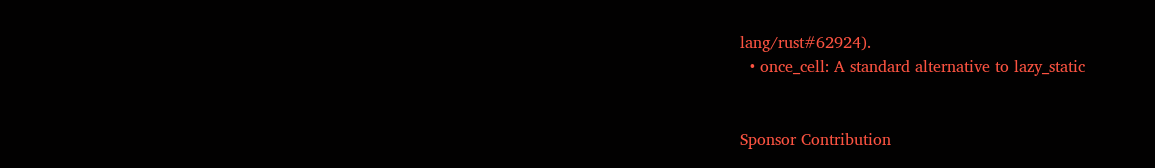lang/rust#62924).
  • once_cell: A standard alternative to lazy_static


Sponsor Contribution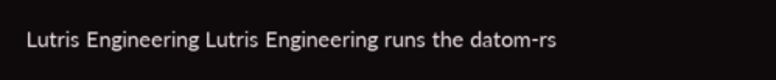Lutris Engineering Lutris Engineering runs the datom-rs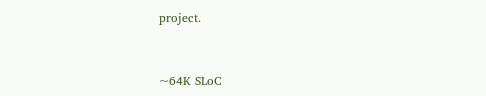project.


~64K SLoC